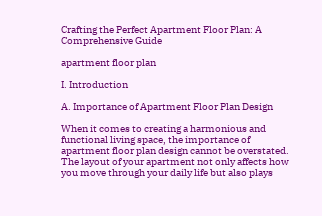Crafting the Perfect Apartment Floor Plan: A Comprehensive Guide

apartment floor plan

I. Introduction

A. Importance of Apartment Floor Plan Design

When it comes to creating a harmonious and functional living space, the importance of apartment floor plan design cannot be overstated. The layout of your apartment not only affects how you move through your daily life but also plays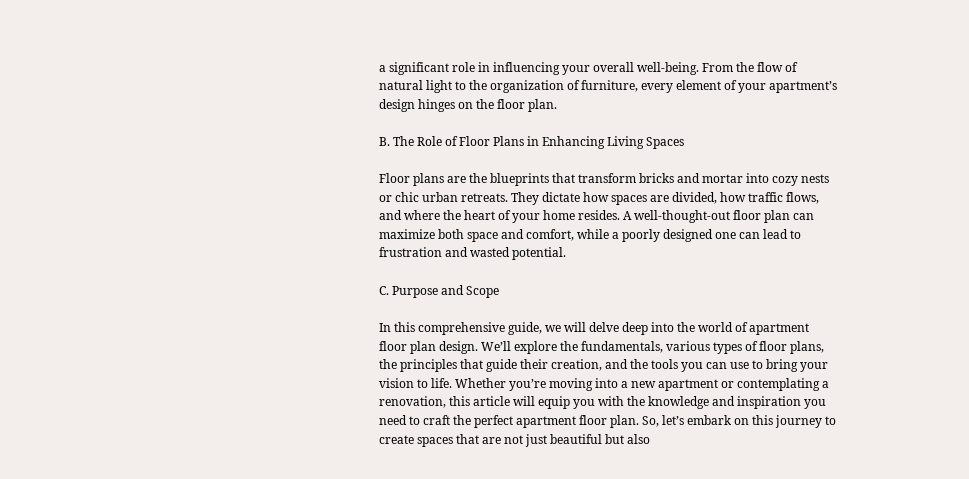a significant role in influencing your overall well-being. From the flow of natural light to the organization of furniture, every element of your apartment’s design hinges on the floor plan.

B. The Role of Floor Plans in Enhancing Living Spaces

Floor plans are the blueprints that transform bricks and mortar into cozy nests or chic urban retreats. They dictate how spaces are divided, how traffic flows, and where the heart of your home resides. A well-thought-out floor plan can maximize both space and comfort, while a poorly designed one can lead to frustration and wasted potential.

C. Purpose and Scope

In this comprehensive guide, we will delve deep into the world of apartment floor plan design. We’ll explore the fundamentals, various types of floor plans, the principles that guide their creation, and the tools you can use to bring your vision to life. Whether you’re moving into a new apartment or contemplating a renovation, this article will equip you with the knowledge and inspiration you need to craft the perfect apartment floor plan. So, let’s embark on this journey to create spaces that are not just beautiful but also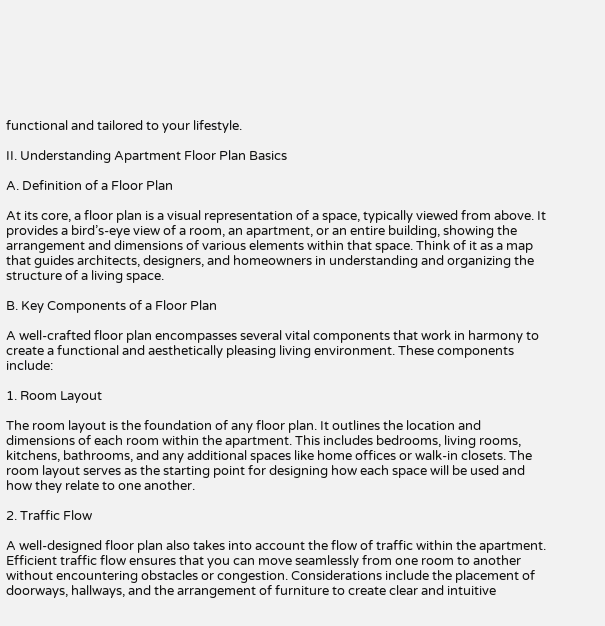functional and tailored to your lifestyle.

II. Understanding Apartment Floor Plan Basics

A. Definition of a Floor Plan

At its core, a floor plan is a visual representation of a space, typically viewed from above. It provides a bird’s-eye view of a room, an apartment, or an entire building, showing the arrangement and dimensions of various elements within that space. Think of it as a map that guides architects, designers, and homeowners in understanding and organizing the structure of a living space.

B. Key Components of a Floor Plan

A well-crafted floor plan encompasses several vital components that work in harmony to create a functional and aesthetically pleasing living environment. These components include:

1. Room Layout

The room layout is the foundation of any floor plan. It outlines the location and dimensions of each room within the apartment. This includes bedrooms, living rooms, kitchens, bathrooms, and any additional spaces like home offices or walk-in closets. The room layout serves as the starting point for designing how each space will be used and how they relate to one another.

2. Traffic Flow

A well-designed floor plan also takes into account the flow of traffic within the apartment. Efficient traffic flow ensures that you can move seamlessly from one room to another without encountering obstacles or congestion. Considerations include the placement of doorways, hallways, and the arrangement of furniture to create clear and intuitive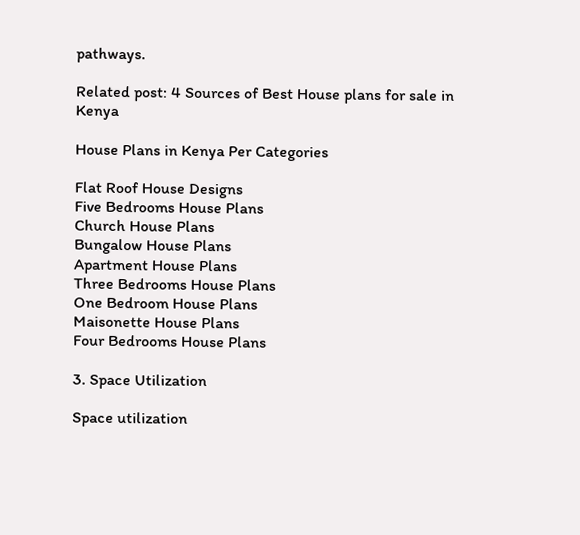pathways.

Related post: 4 Sources of Best House plans for sale in Kenya

House Plans in Kenya Per Categories

Flat Roof House Designs
Five Bedrooms House Plans
Church House Plans
Bungalow House Plans
Apartment House Plans
Three Bedrooms House Plans
One Bedroom House Plans
Maisonette House Plans
Four Bedrooms House Plans

3. Space Utilization

Space utilization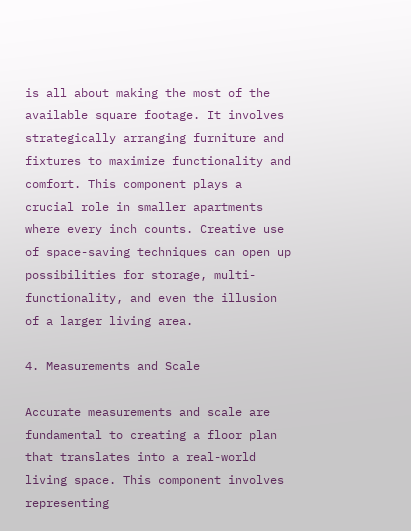is all about making the most of the available square footage. It involves strategically arranging furniture and fixtures to maximize functionality and comfort. This component plays a crucial role in smaller apartments where every inch counts. Creative use of space-saving techniques can open up possibilities for storage, multi-functionality, and even the illusion of a larger living area.

4. Measurements and Scale

Accurate measurements and scale are fundamental to creating a floor plan that translates into a real-world living space. This component involves representing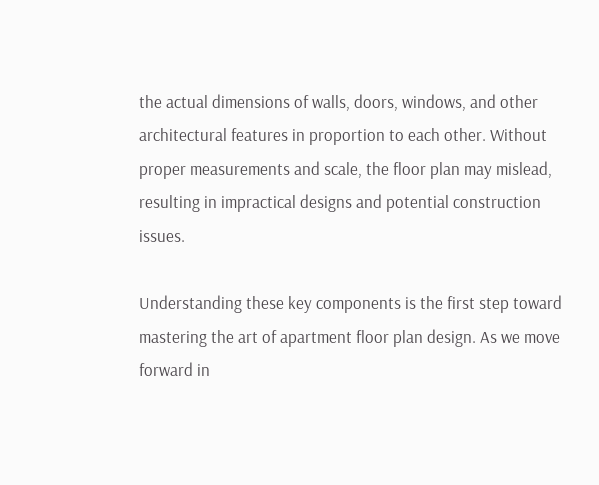the actual dimensions of walls, doors, windows, and other architectural features in proportion to each other. Without proper measurements and scale, the floor plan may mislead, resulting in impractical designs and potential construction issues.

Understanding these key components is the first step toward mastering the art of apartment floor plan design. As we move forward in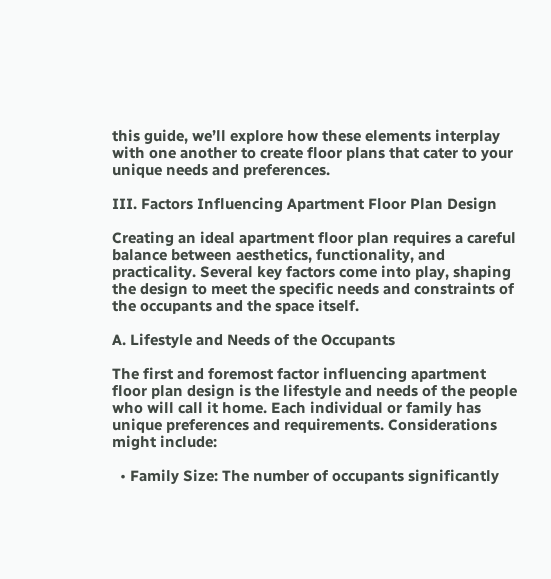this guide, we’ll explore how these elements interplay with one another to create floor plans that cater to your unique needs and preferences.

III. Factors Influencing Apartment Floor Plan Design

Creating an ideal apartment floor plan requires a careful balance between aesthetics, functionality, and practicality. Several key factors come into play, shaping the design to meet the specific needs and constraints of the occupants and the space itself.

A. Lifestyle and Needs of the Occupants

The first and foremost factor influencing apartment floor plan design is the lifestyle and needs of the people who will call it home. Each individual or family has unique preferences and requirements. Considerations might include:

  • Family Size: The number of occupants significantly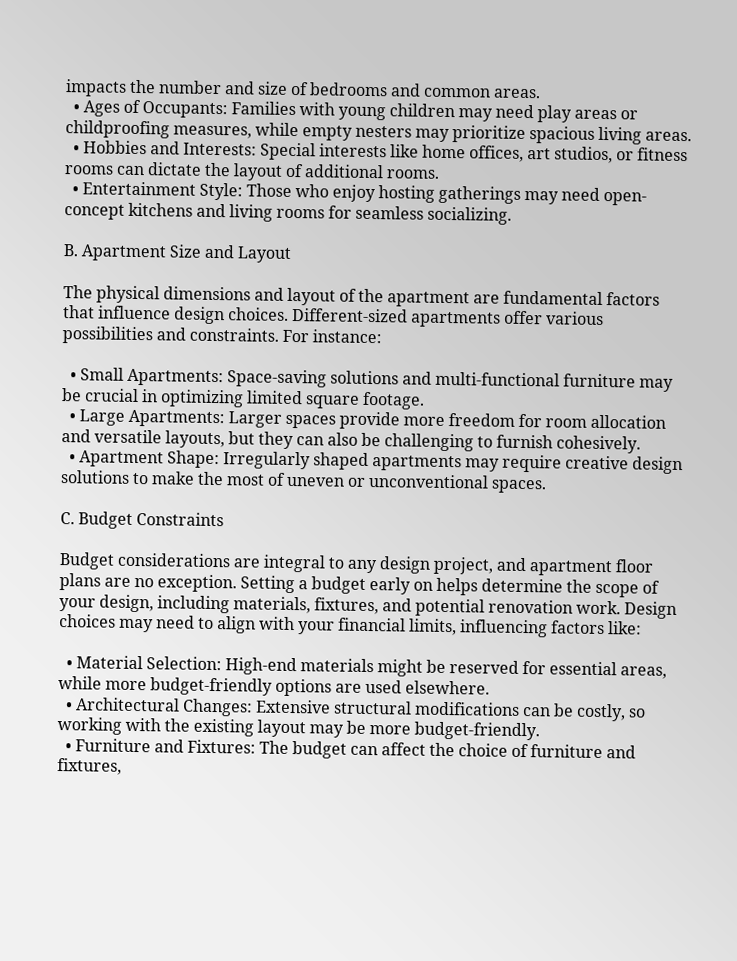impacts the number and size of bedrooms and common areas.
  • Ages of Occupants: Families with young children may need play areas or childproofing measures, while empty nesters may prioritize spacious living areas.
  • Hobbies and Interests: Special interests like home offices, art studios, or fitness rooms can dictate the layout of additional rooms.
  • Entertainment Style: Those who enjoy hosting gatherings may need open-concept kitchens and living rooms for seamless socializing.

B. Apartment Size and Layout

The physical dimensions and layout of the apartment are fundamental factors that influence design choices. Different-sized apartments offer various possibilities and constraints. For instance:

  • Small Apartments: Space-saving solutions and multi-functional furniture may be crucial in optimizing limited square footage.
  • Large Apartments: Larger spaces provide more freedom for room allocation and versatile layouts, but they can also be challenging to furnish cohesively.
  • Apartment Shape: Irregularly shaped apartments may require creative design solutions to make the most of uneven or unconventional spaces.

C. Budget Constraints

Budget considerations are integral to any design project, and apartment floor plans are no exception. Setting a budget early on helps determine the scope of your design, including materials, fixtures, and potential renovation work. Design choices may need to align with your financial limits, influencing factors like:

  • Material Selection: High-end materials might be reserved for essential areas, while more budget-friendly options are used elsewhere.
  • Architectural Changes: Extensive structural modifications can be costly, so working with the existing layout may be more budget-friendly.
  • Furniture and Fixtures: The budget can affect the choice of furniture and fixtures,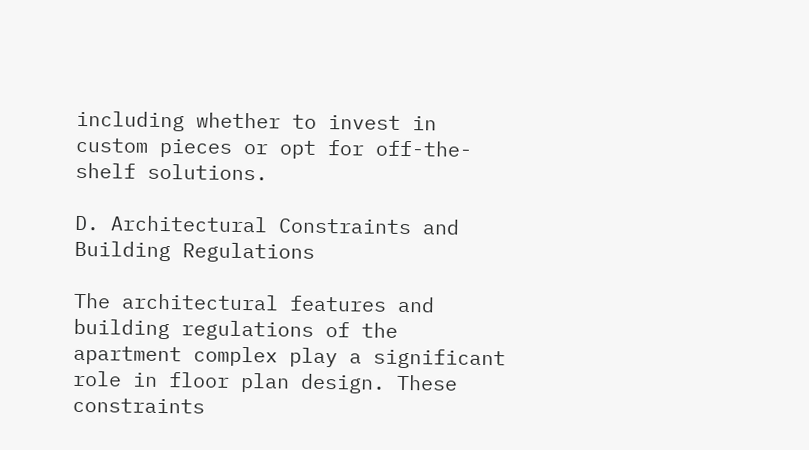including whether to invest in custom pieces or opt for off-the-shelf solutions.

D. Architectural Constraints and Building Regulations

The architectural features and building regulations of the apartment complex play a significant role in floor plan design. These constraints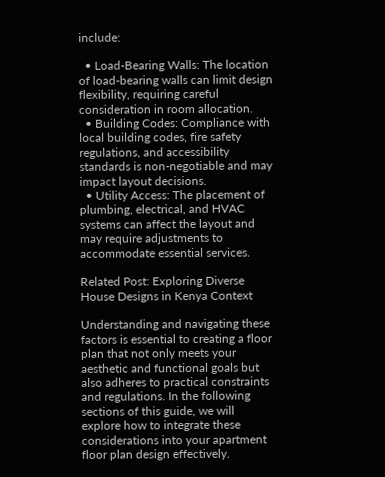include:

  • Load-Bearing Walls: The location of load-bearing walls can limit design flexibility, requiring careful consideration in room allocation.
  • Building Codes: Compliance with local building codes, fire safety regulations, and accessibility standards is non-negotiable and may impact layout decisions.
  • Utility Access: The placement of plumbing, electrical, and HVAC systems can affect the layout and may require adjustments to accommodate essential services.

Related Post: Exploring Diverse House Designs in Kenya Context

Understanding and navigating these factors is essential to creating a floor plan that not only meets your aesthetic and functional goals but also adheres to practical constraints and regulations. In the following sections of this guide, we will explore how to integrate these considerations into your apartment floor plan design effectively.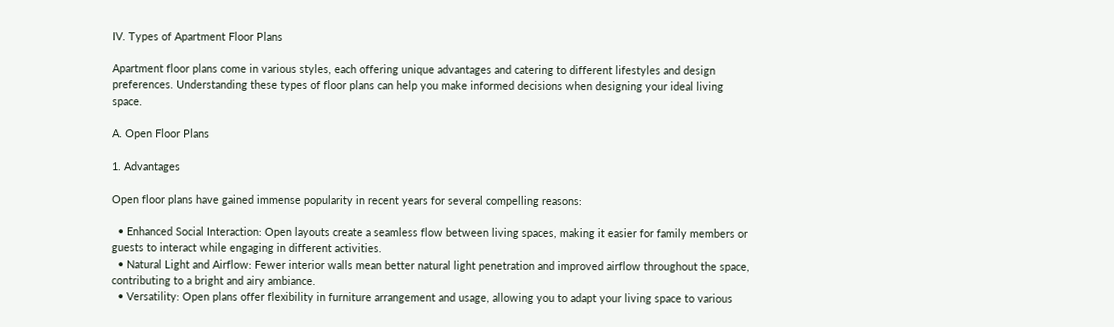IV. Types of Apartment Floor Plans

Apartment floor plans come in various styles, each offering unique advantages and catering to different lifestyles and design preferences. Understanding these types of floor plans can help you make informed decisions when designing your ideal living space.

A. Open Floor Plans

1. Advantages

Open floor plans have gained immense popularity in recent years for several compelling reasons:

  • Enhanced Social Interaction: Open layouts create a seamless flow between living spaces, making it easier for family members or guests to interact while engaging in different activities.
  • Natural Light and Airflow: Fewer interior walls mean better natural light penetration and improved airflow throughout the space, contributing to a bright and airy ambiance.
  • Versatility: Open plans offer flexibility in furniture arrangement and usage, allowing you to adapt your living space to various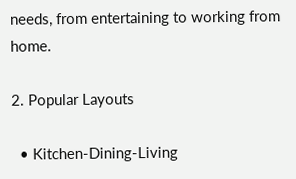needs, from entertaining to working from home.

2. Popular Layouts

  • Kitchen-Dining-Living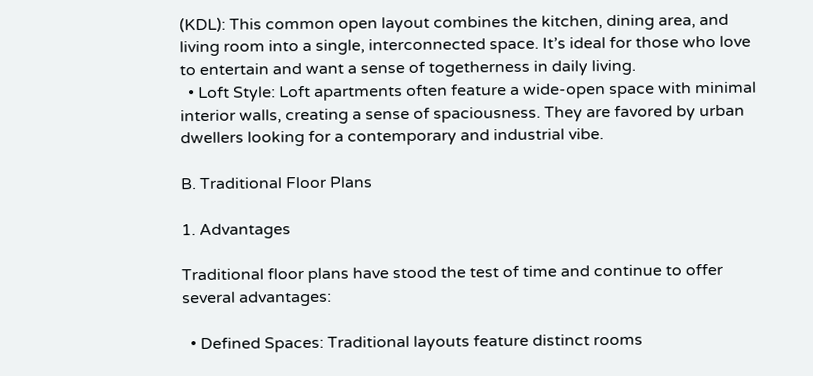(KDL): This common open layout combines the kitchen, dining area, and living room into a single, interconnected space. It’s ideal for those who love to entertain and want a sense of togetherness in daily living.
  • Loft Style: Loft apartments often feature a wide-open space with minimal interior walls, creating a sense of spaciousness. They are favored by urban dwellers looking for a contemporary and industrial vibe.

B. Traditional Floor Plans

1. Advantages

Traditional floor plans have stood the test of time and continue to offer several advantages:

  • Defined Spaces: Traditional layouts feature distinct rooms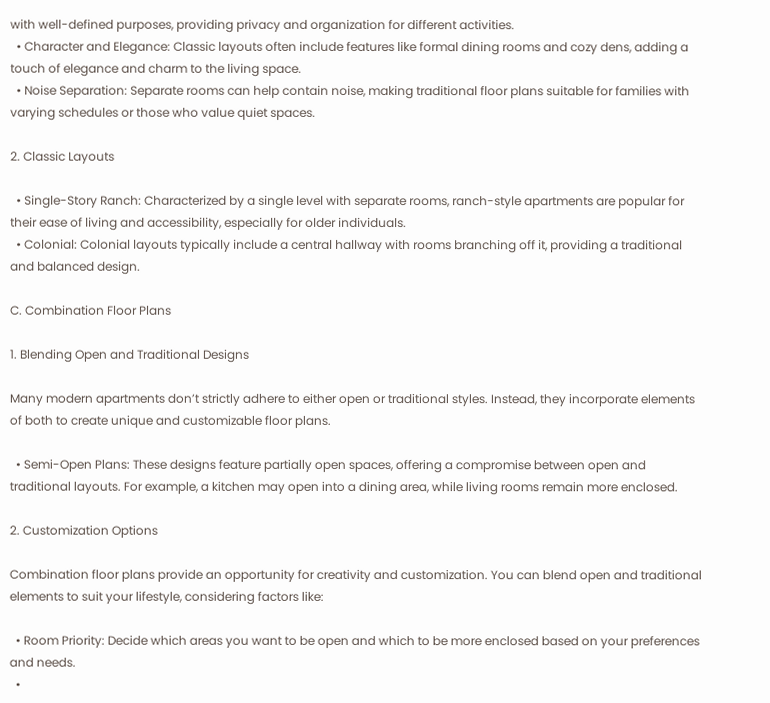with well-defined purposes, providing privacy and organization for different activities.
  • Character and Elegance: Classic layouts often include features like formal dining rooms and cozy dens, adding a touch of elegance and charm to the living space.
  • Noise Separation: Separate rooms can help contain noise, making traditional floor plans suitable for families with varying schedules or those who value quiet spaces.

2. Classic Layouts

  • Single-Story Ranch: Characterized by a single level with separate rooms, ranch-style apartments are popular for their ease of living and accessibility, especially for older individuals.
  • Colonial: Colonial layouts typically include a central hallway with rooms branching off it, providing a traditional and balanced design.

C. Combination Floor Plans

1. Blending Open and Traditional Designs

Many modern apartments don’t strictly adhere to either open or traditional styles. Instead, they incorporate elements of both to create unique and customizable floor plans.

  • Semi-Open Plans: These designs feature partially open spaces, offering a compromise between open and traditional layouts. For example, a kitchen may open into a dining area, while living rooms remain more enclosed.

2. Customization Options

Combination floor plans provide an opportunity for creativity and customization. You can blend open and traditional elements to suit your lifestyle, considering factors like:

  • Room Priority: Decide which areas you want to be open and which to be more enclosed based on your preferences and needs.
  •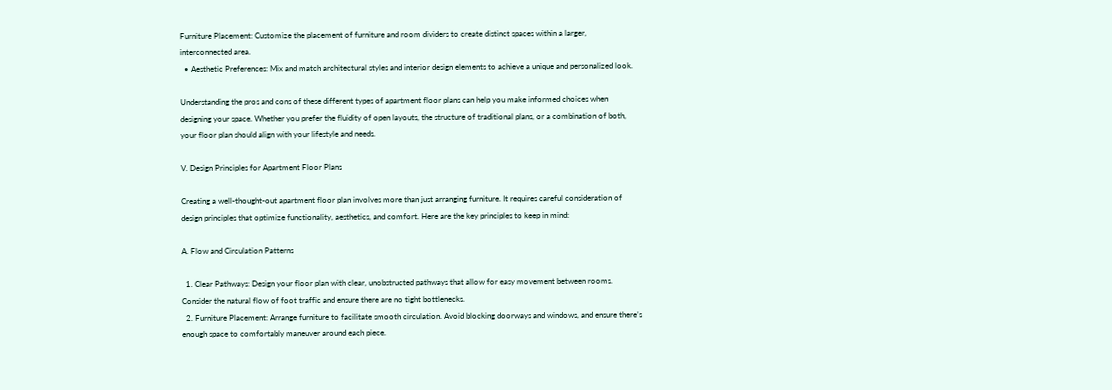Furniture Placement: Customize the placement of furniture and room dividers to create distinct spaces within a larger, interconnected area.
  • Aesthetic Preferences: Mix and match architectural styles and interior design elements to achieve a unique and personalized look.

Understanding the pros and cons of these different types of apartment floor plans can help you make informed choices when designing your space. Whether you prefer the fluidity of open layouts, the structure of traditional plans, or a combination of both, your floor plan should align with your lifestyle and needs.

V. Design Principles for Apartment Floor Plans

Creating a well-thought-out apartment floor plan involves more than just arranging furniture. It requires careful consideration of design principles that optimize functionality, aesthetics, and comfort. Here are the key principles to keep in mind:

A. Flow and Circulation Patterns

  1. Clear Pathways: Design your floor plan with clear, unobstructed pathways that allow for easy movement between rooms. Consider the natural flow of foot traffic and ensure there are no tight bottlenecks.
  2. Furniture Placement: Arrange furniture to facilitate smooth circulation. Avoid blocking doorways and windows, and ensure there’s enough space to comfortably maneuver around each piece.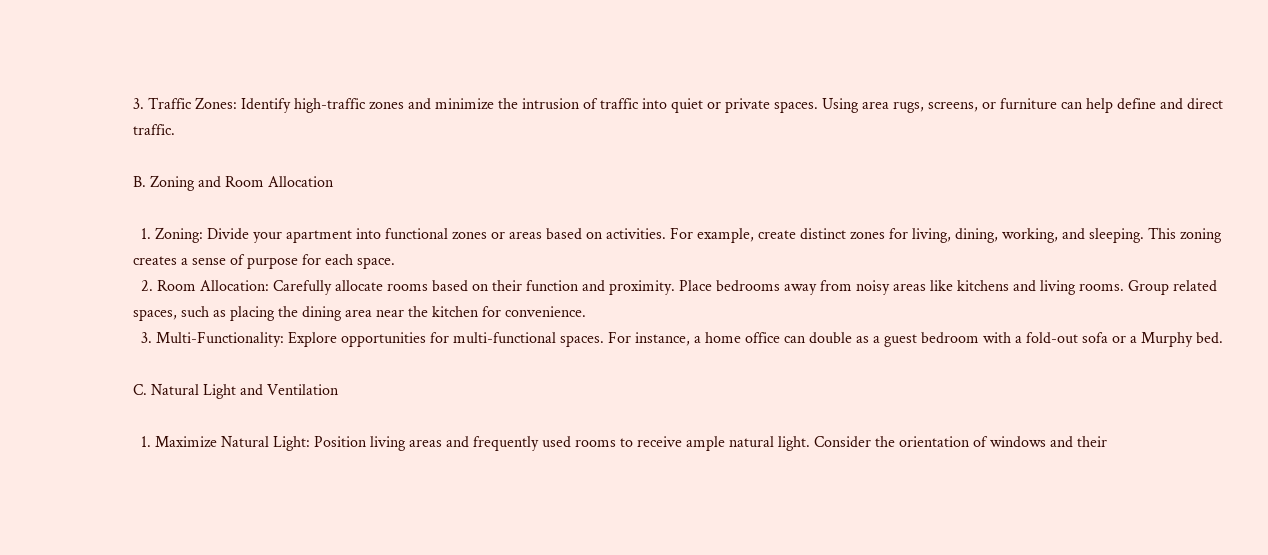3. Traffic Zones: Identify high-traffic zones and minimize the intrusion of traffic into quiet or private spaces. Using area rugs, screens, or furniture can help define and direct traffic.

B. Zoning and Room Allocation

  1. Zoning: Divide your apartment into functional zones or areas based on activities. For example, create distinct zones for living, dining, working, and sleeping. This zoning creates a sense of purpose for each space.
  2. Room Allocation: Carefully allocate rooms based on their function and proximity. Place bedrooms away from noisy areas like kitchens and living rooms. Group related spaces, such as placing the dining area near the kitchen for convenience.
  3. Multi-Functionality: Explore opportunities for multi-functional spaces. For instance, a home office can double as a guest bedroom with a fold-out sofa or a Murphy bed.

C. Natural Light and Ventilation

  1. Maximize Natural Light: Position living areas and frequently used rooms to receive ample natural light. Consider the orientation of windows and their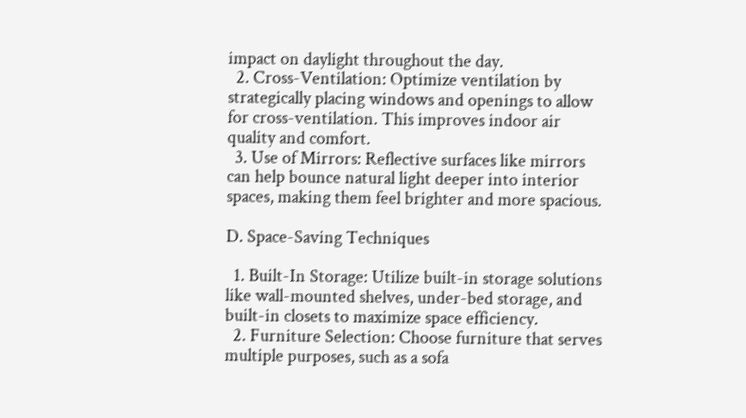impact on daylight throughout the day.
  2. Cross-Ventilation: Optimize ventilation by strategically placing windows and openings to allow for cross-ventilation. This improves indoor air quality and comfort.
  3. Use of Mirrors: Reflective surfaces like mirrors can help bounce natural light deeper into interior spaces, making them feel brighter and more spacious.

D. Space-Saving Techniques

  1. Built-In Storage: Utilize built-in storage solutions like wall-mounted shelves, under-bed storage, and built-in closets to maximize space efficiency.
  2. Furniture Selection: Choose furniture that serves multiple purposes, such as a sofa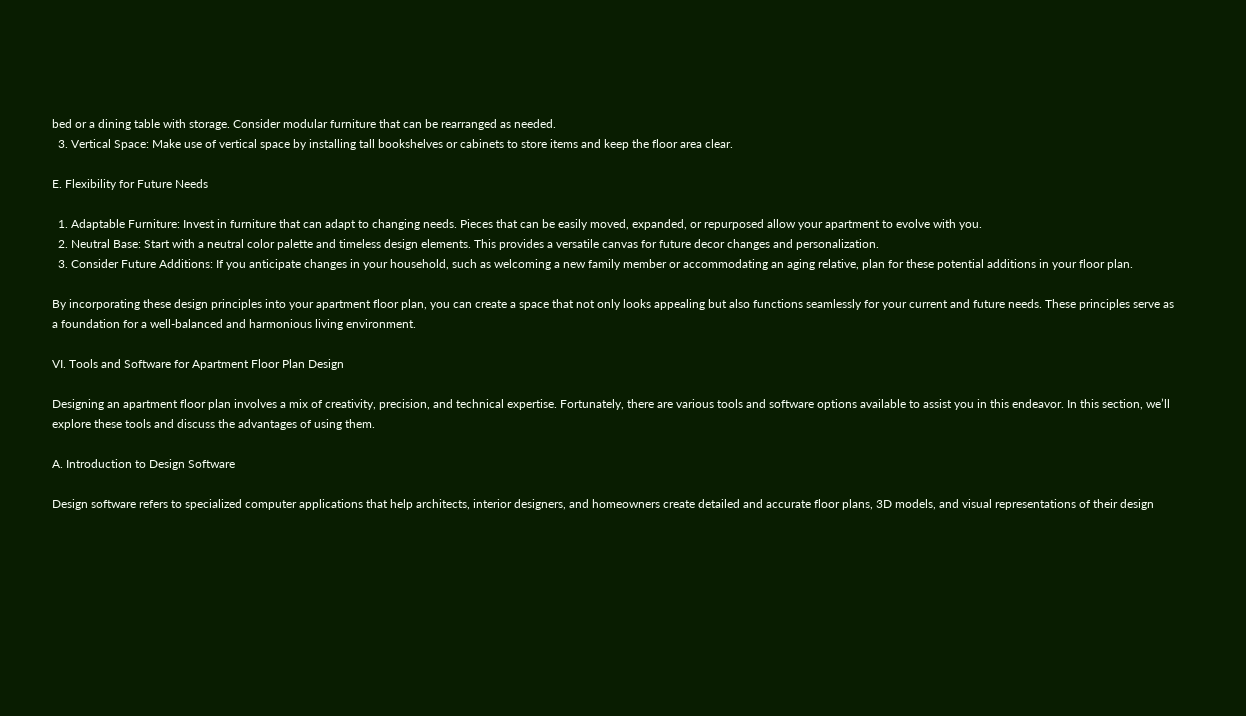bed or a dining table with storage. Consider modular furniture that can be rearranged as needed.
  3. Vertical Space: Make use of vertical space by installing tall bookshelves or cabinets to store items and keep the floor area clear.

E. Flexibility for Future Needs

  1. Adaptable Furniture: Invest in furniture that can adapt to changing needs. Pieces that can be easily moved, expanded, or repurposed allow your apartment to evolve with you.
  2. Neutral Base: Start with a neutral color palette and timeless design elements. This provides a versatile canvas for future decor changes and personalization.
  3. Consider Future Additions: If you anticipate changes in your household, such as welcoming a new family member or accommodating an aging relative, plan for these potential additions in your floor plan.

By incorporating these design principles into your apartment floor plan, you can create a space that not only looks appealing but also functions seamlessly for your current and future needs. These principles serve as a foundation for a well-balanced and harmonious living environment.

VI. Tools and Software for Apartment Floor Plan Design

Designing an apartment floor plan involves a mix of creativity, precision, and technical expertise. Fortunately, there are various tools and software options available to assist you in this endeavor. In this section, we’ll explore these tools and discuss the advantages of using them.

A. Introduction to Design Software

Design software refers to specialized computer applications that help architects, interior designers, and homeowners create detailed and accurate floor plans, 3D models, and visual representations of their design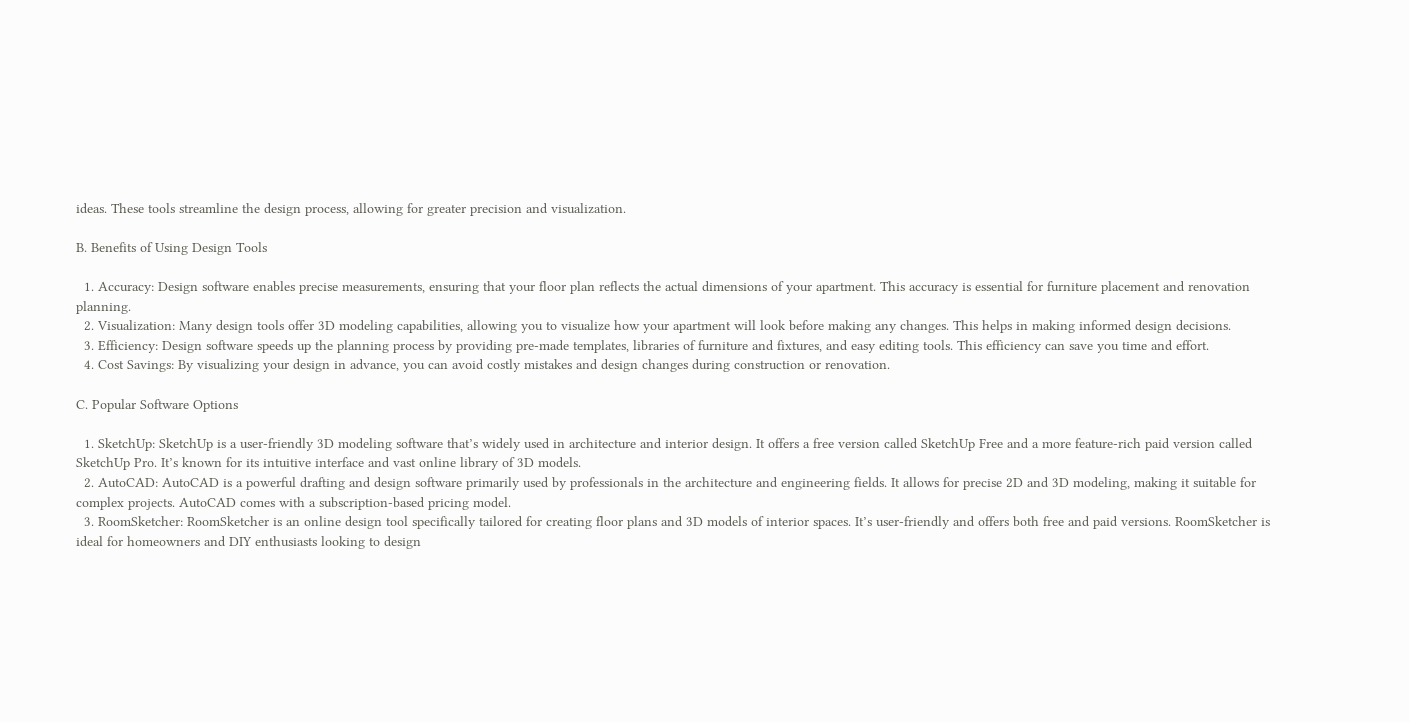ideas. These tools streamline the design process, allowing for greater precision and visualization.

B. Benefits of Using Design Tools

  1. Accuracy: Design software enables precise measurements, ensuring that your floor plan reflects the actual dimensions of your apartment. This accuracy is essential for furniture placement and renovation planning.
  2. Visualization: Many design tools offer 3D modeling capabilities, allowing you to visualize how your apartment will look before making any changes. This helps in making informed design decisions.
  3. Efficiency: Design software speeds up the planning process by providing pre-made templates, libraries of furniture and fixtures, and easy editing tools. This efficiency can save you time and effort.
  4. Cost Savings: By visualizing your design in advance, you can avoid costly mistakes and design changes during construction or renovation.

C. Popular Software Options

  1. SketchUp: SketchUp is a user-friendly 3D modeling software that’s widely used in architecture and interior design. It offers a free version called SketchUp Free and a more feature-rich paid version called SketchUp Pro. It’s known for its intuitive interface and vast online library of 3D models.
  2. AutoCAD: AutoCAD is a powerful drafting and design software primarily used by professionals in the architecture and engineering fields. It allows for precise 2D and 3D modeling, making it suitable for complex projects. AutoCAD comes with a subscription-based pricing model.
  3. RoomSketcher: RoomSketcher is an online design tool specifically tailored for creating floor plans and 3D models of interior spaces. It’s user-friendly and offers both free and paid versions. RoomSketcher is ideal for homeowners and DIY enthusiasts looking to design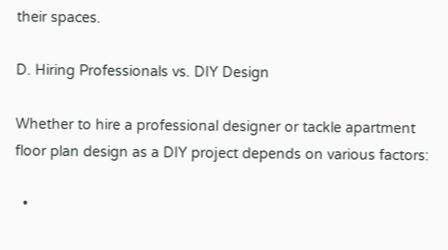their spaces.

D. Hiring Professionals vs. DIY Design

Whether to hire a professional designer or tackle apartment floor plan design as a DIY project depends on various factors:

  •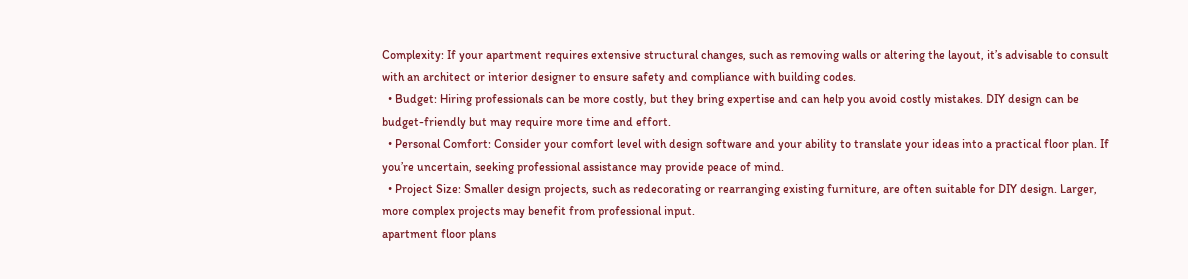Complexity: If your apartment requires extensive structural changes, such as removing walls or altering the layout, it’s advisable to consult with an architect or interior designer to ensure safety and compliance with building codes.
  • Budget: Hiring professionals can be more costly, but they bring expertise and can help you avoid costly mistakes. DIY design can be budget-friendly but may require more time and effort.
  • Personal Comfort: Consider your comfort level with design software and your ability to translate your ideas into a practical floor plan. If you’re uncertain, seeking professional assistance may provide peace of mind.
  • Project Size: Smaller design projects, such as redecorating or rearranging existing furniture, are often suitable for DIY design. Larger, more complex projects may benefit from professional input.
apartment floor plans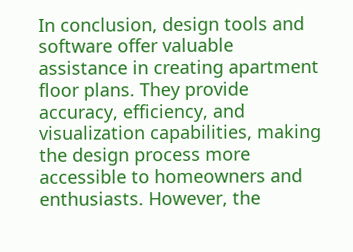In conclusion, design tools and software offer valuable assistance in creating apartment floor plans. They provide accuracy, efficiency, and visualization capabilities, making the design process more accessible to homeowners and enthusiasts. However, the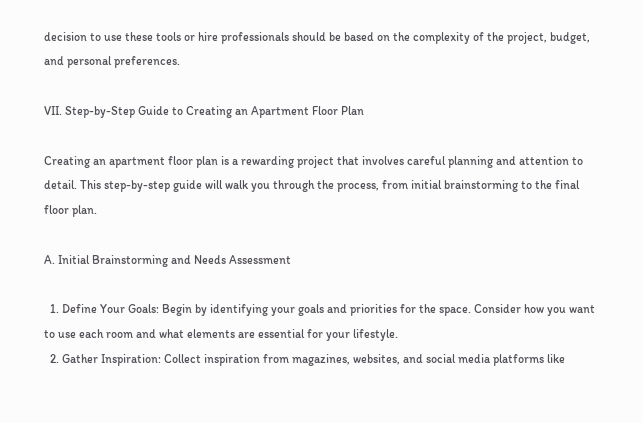decision to use these tools or hire professionals should be based on the complexity of the project, budget, and personal preferences.

VII. Step-by-Step Guide to Creating an Apartment Floor Plan

Creating an apartment floor plan is a rewarding project that involves careful planning and attention to detail. This step-by-step guide will walk you through the process, from initial brainstorming to the final floor plan.

A. Initial Brainstorming and Needs Assessment

  1. Define Your Goals: Begin by identifying your goals and priorities for the space. Consider how you want to use each room and what elements are essential for your lifestyle.
  2. Gather Inspiration: Collect inspiration from magazines, websites, and social media platforms like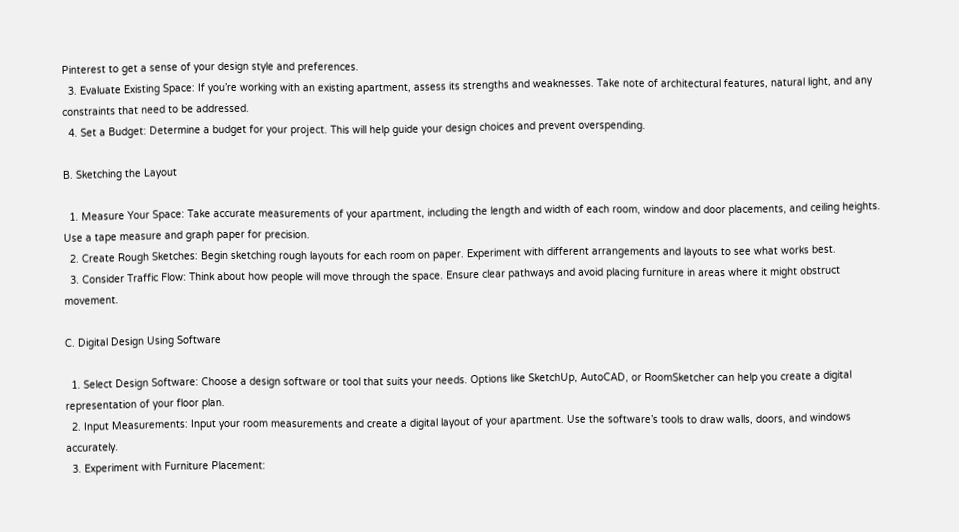Pinterest to get a sense of your design style and preferences.
  3. Evaluate Existing Space: If you’re working with an existing apartment, assess its strengths and weaknesses. Take note of architectural features, natural light, and any constraints that need to be addressed.
  4. Set a Budget: Determine a budget for your project. This will help guide your design choices and prevent overspending.

B. Sketching the Layout

  1. Measure Your Space: Take accurate measurements of your apartment, including the length and width of each room, window and door placements, and ceiling heights. Use a tape measure and graph paper for precision.
  2. Create Rough Sketches: Begin sketching rough layouts for each room on paper. Experiment with different arrangements and layouts to see what works best.
  3. Consider Traffic Flow: Think about how people will move through the space. Ensure clear pathways and avoid placing furniture in areas where it might obstruct movement.

C. Digital Design Using Software

  1. Select Design Software: Choose a design software or tool that suits your needs. Options like SketchUp, AutoCAD, or RoomSketcher can help you create a digital representation of your floor plan.
  2. Input Measurements: Input your room measurements and create a digital layout of your apartment. Use the software’s tools to draw walls, doors, and windows accurately.
  3. Experiment with Furniture Placement: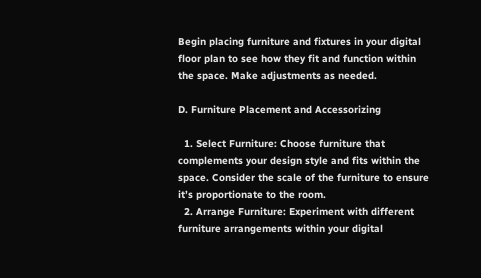Begin placing furniture and fixtures in your digital floor plan to see how they fit and function within the space. Make adjustments as needed.

D. Furniture Placement and Accessorizing

  1. Select Furniture: Choose furniture that complements your design style and fits within the space. Consider the scale of the furniture to ensure it’s proportionate to the room.
  2. Arrange Furniture: Experiment with different furniture arrangements within your digital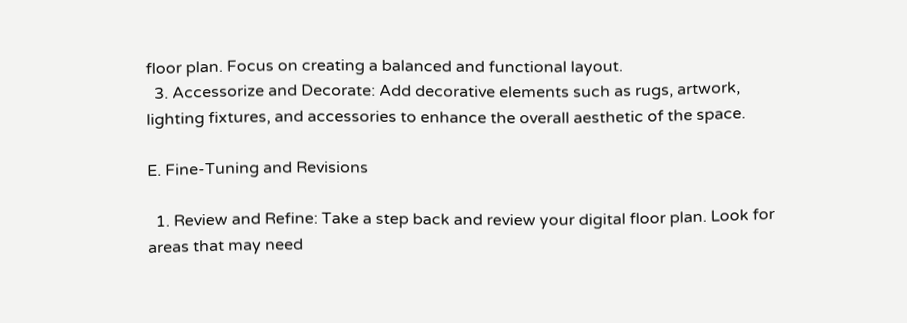floor plan. Focus on creating a balanced and functional layout.
  3. Accessorize and Decorate: Add decorative elements such as rugs, artwork, lighting fixtures, and accessories to enhance the overall aesthetic of the space.

E. Fine-Tuning and Revisions

  1. Review and Refine: Take a step back and review your digital floor plan. Look for areas that may need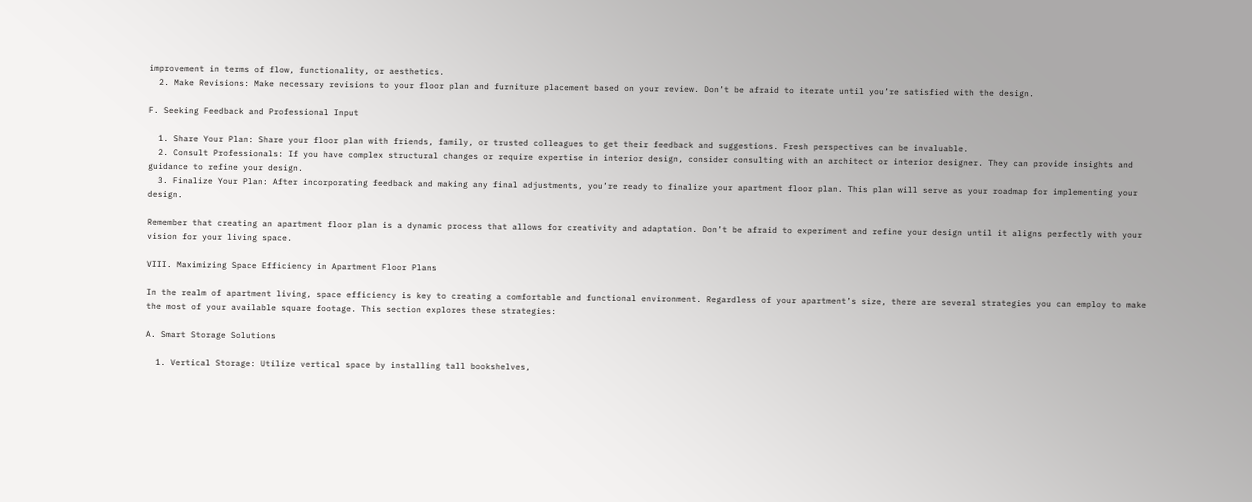improvement in terms of flow, functionality, or aesthetics.
  2. Make Revisions: Make necessary revisions to your floor plan and furniture placement based on your review. Don’t be afraid to iterate until you’re satisfied with the design.

F. Seeking Feedback and Professional Input

  1. Share Your Plan: Share your floor plan with friends, family, or trusted colleagues to get their feedback and suggestions. Fresh perspectives can be invaluable.
  2. Consult Professionals: If you have complex structural changes or require expertise in interior design, consider consulting with an architect or interior designer. They can provide insights and guidance to refine your design.
  3. Finalize Your Plan: After incorporating feedback and making any final adjustments, you’re ready to finalize your apartment floor plan. This plan will serve as your roadmap for implementing your design.

Remember that creating an apartment floor plan is a dynamic process that allows for creativity and adaptation. Don’t be afraid to experiment and refine your design until it aligns perfectly with your vision for your living space.

VIII. Maximizing Space Efficiency in Apartment Floor Plans

In the realm of apartment living, space efficiency is key to creating a comfortable and functional environment. Regardless of your apartment’s size, there are several strategies you can employ to make the most of your available square footage. This section explores these strategies:

A. Smart Storage Solutions

  1. Vertical Storage: Utilize vertical space by installing tall bookshelves,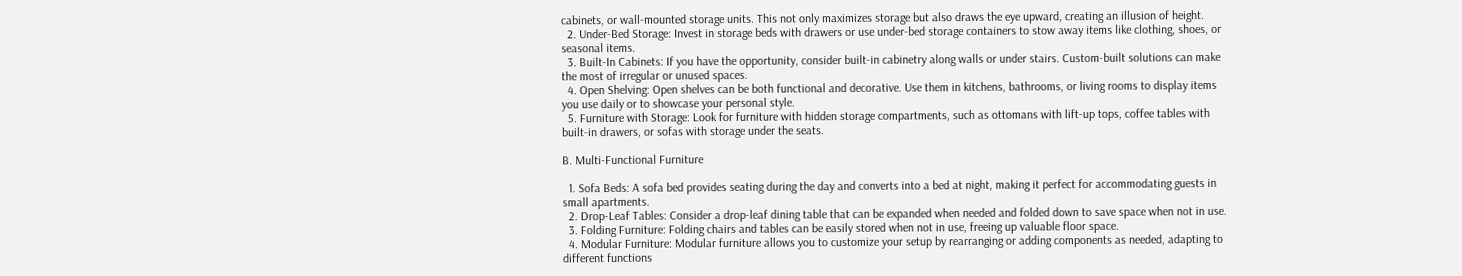cabinets, or wall-mounted storage units. This not only maximizes storage but also draws the eye upward, creating an illusion of height.
  2. Under-Bed Storage: Invest in storage beds with drawers or use under-bed storage containers to stow away items like clothing, shoes, or seasonal items.
  3. Built-In Cabinets: If you have the opportunity, consider built-in cabinetry along walls or under stairs. Custom-built solutions can make the most of irregular or unused spaces.
  4. Open Shelving: Open shelves can be both functional and decorative. Use them in kitchens, bathrooms, or living rooms to display items you use daily or to showcase your personal style.
  5. Furniture with Storage: Look for furniture with hidden storage compartments, such as ottomans with lift-up tops, coffee tables with built-in drawers, or sofas with storage under the seats.

B. Multi-Functional Furniture

  1. Sofa Beds: A sofa bed provides seating during the day and converts into a bed at night, making it perfect for accommodating guests in small apartments.
  2. Drop-Leaf Tables: Consider a drop-leaf dining table that can be expanded when needed and folded down to save space when not in use.
  3. Folding Furniture: Folding chairs and tables can be easily stored when not in use, freeing up valuable floor space.
  4. Modular Furniture: Modular furniture allows you to customize your setup by rearranging or adding components as needed, adapting to different functions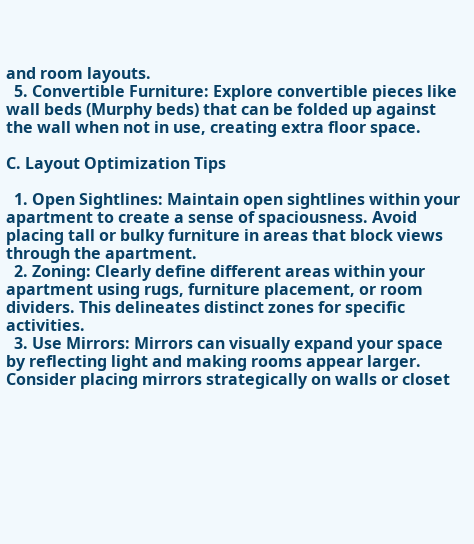and room layouts.
  5. Convertible Furniture: Explore convertible pieces like wall beds (Murphy beds) that can be folded up against the wall when not in use, creating extra floor space.

C. Layout Optimization Tips

  1. Open Sightlines: Maintain open sightlines within your apartment to create a sense of spaciousness. Avoid placing tall or bulky furniture in areas that block views through the apartment.
  2. Zoning: Clearly define different areas within your apartment using rugs, furniture placement, or room dividers. This delineates distinct zones for specific activities.
  3. Use Mirrors: Mirrors can visually expand your space by reflecting light and making rooms appear larger. Consider placing mirrors strategically on walls or closet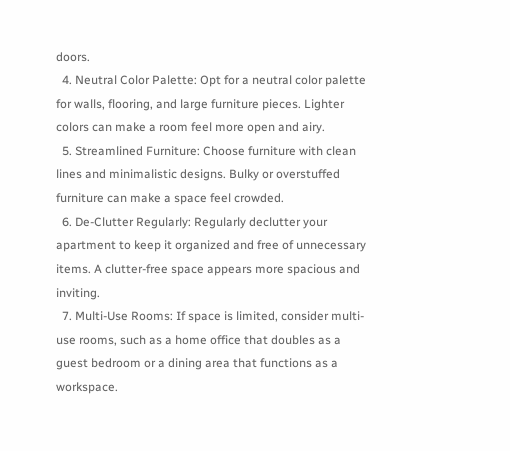doors.
  4. Neutral Color Palette: Opt for a neutral color palette for walls, flooring, and large furniture pieces. Lighter colors can make a room feel more open and airy.
  5. Streamlined Furniture: Choose furniture with clean lines and minimalistic designs. Bulky or overstuffed furniture can make a space feel crowded.
  6. De-Clutter Regularly: Regularly declutter your apartment to keep it organized and free of unnecessary items. A clutter-free space appears more spacious and inviting.
  7. Multi-Use Rooms: If space is limited, consider multi-use rooms, such as a home office that doubles as a guest bedroom or a dining area that functions as a workspace.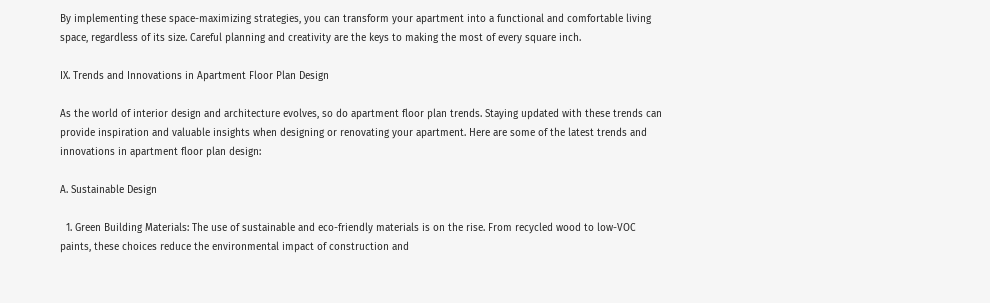By implementing these space-maximizing strategies, you can transform your apartment into a functional and comfortable living space, regardless of its size. Careful planning and creativity are the keys to making the most of every square inch.

IX. Trends and Innovations in Apartment Floor Plan Design

As the world of interior design and architecture evolves, so do apartment floor plan trends. Staying updated with these trends can provide inspiration and valuable insights when designing or renovating your apartment. Here are some of the latest trends and innovations in apartment floor plan design:

A. Sustainable Design

  1. Green Building Materials: The use of sustainable and eco-friendly materials is on the rise. From recycled wood to low-VOC paints, these choices reduce the environmental impact of construction and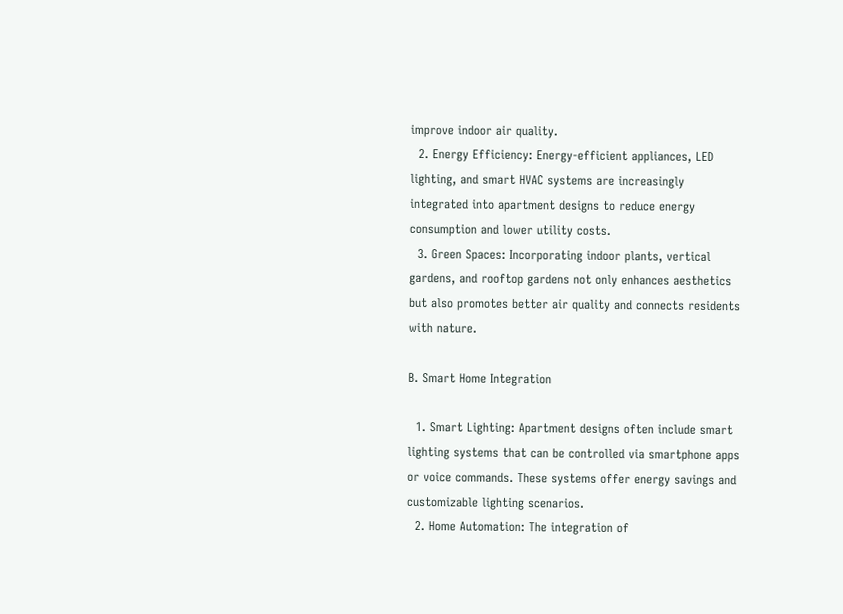improve indoor air quality.
  2. Energy Efficiency: Energy-efficient appliances, LED lighting, and smart HVAC systems are increasingly integrated into apartment designs to reduce energy consumption and lower utility costs.
  3. Green Spaces: Incorporating indoor plants, vertical gardens, and rooftop gardens not only enhances aesthetics but also promotes better air quality and connects residents with nature.

B. Smart Home Integration

  1. Smart Lighting: Apartment designs often include smart lighting systems that can be controlled via smartphone apps or voice commands. These systems offer energy savings and customizable lighting scenarios.
  2. Home Automation: The integration of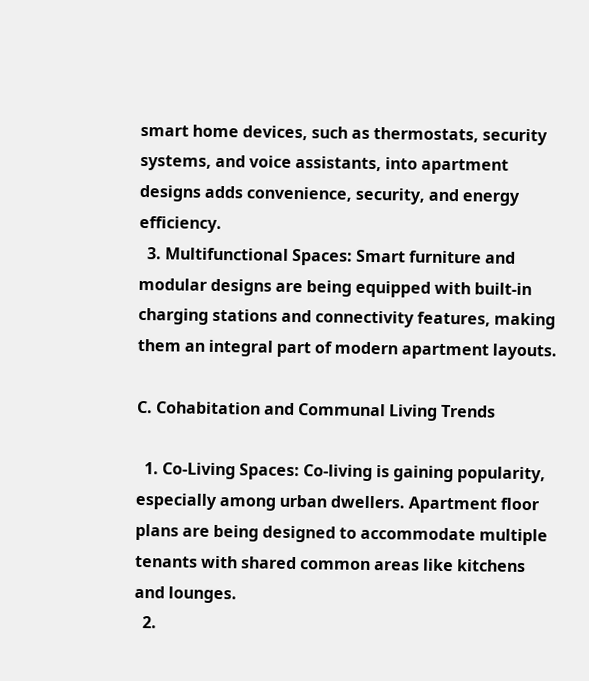smart home devices, such as thermostats, security systems, and voice assistants, into apartment designs adds convenience, security, and energy efficiency.
  3. Multifunctional Spaces: Smart furniture and modular designs are being equipped with built-in charging stations and connectivity features, making them an integral part of modern apartment layouts.

C. Cohabitation and Communal Living Trends

  1. Co-Living Spaces: Co-living is gaining popularity, especially among urban dwellers. Apartment floor plans are being designed to accommodate multiple tenants with shared common areas like kitchens and lounges.
  2.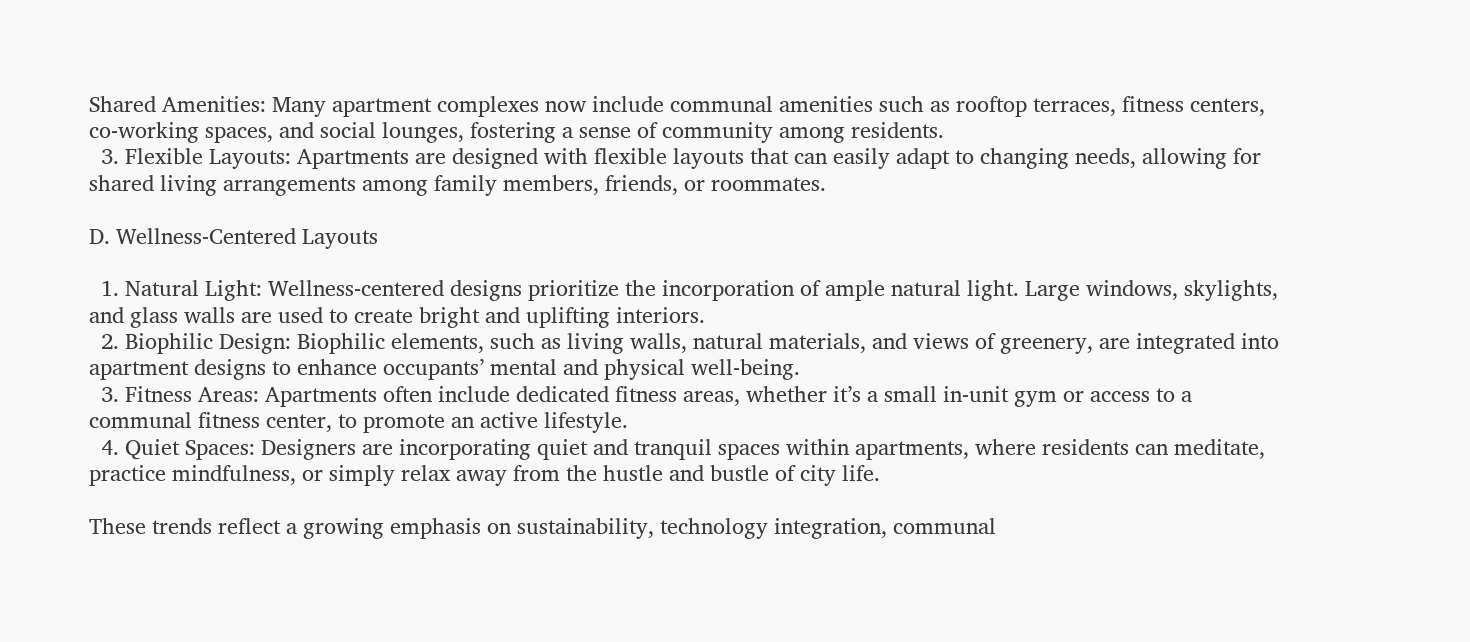Shared Amenities: Many apartment complexes now include communal amenities such as rooftop terraces, fitness centers, co-working spaces, and social lounges, fostering a sense of community among residents.
  3. Flexible Layouts: Apartments are designed with flexible layouts that can easily adapt to changing needs, allowing for shared living arrangements among family members, friends, or roommates.

D. Wellness-Centered Layouts

  1. Natural Light: Wellness-centered designs prioritize the incorporation of ample natural light. Large windows, skylights, and glass walls are used to create bright and uplifting interiors.
  2. Biophilic Design: Biophilic elements, such as living walls, natural materials, and views of greenery, are integrated into apartment designs to enhance occupants’ mental and physical well-being.
  3. Fitness Areas: Apartments often include dedicated fitness areas, whether it’s a small in-unit gym or access to a communal fitness center, to promote an active lifestyle.
  4. Quiet Spaces: Designers are incorporating quiet and tranquil spaces within apartments, where residents can meditate, practice mindfulness, or simply relax away from the hustle and bustle of city life.

These trends reflect a growing emphasis on sustainability, technology integration, communal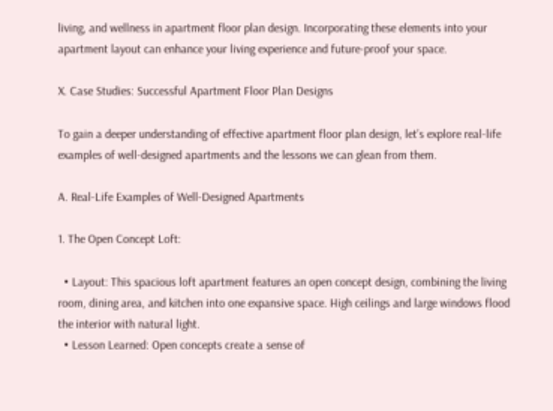living, and wellness in apartment floor plan design. Incorporating these elements into your apartment layout can enhance your living experience and future-proof your space.

X. Case Studies: Successful Apartment Floor Plan Designs

To gain a deeper understanding of effective apartment floor plan design, let’s explore real-life examples of well-designed apartments and the lessons we can glean from them.

A. Real-Life Examples of Well-Designed Apartments

1. The Open Concept Loft:

  • Layout: This spacious loft apartment features an open concept design, combining the living room, dining area, and kitchen into one expansive space. High ceilings and large windows flood the interior with natural light.
  • Lesson Learned: Open concepts create a sense of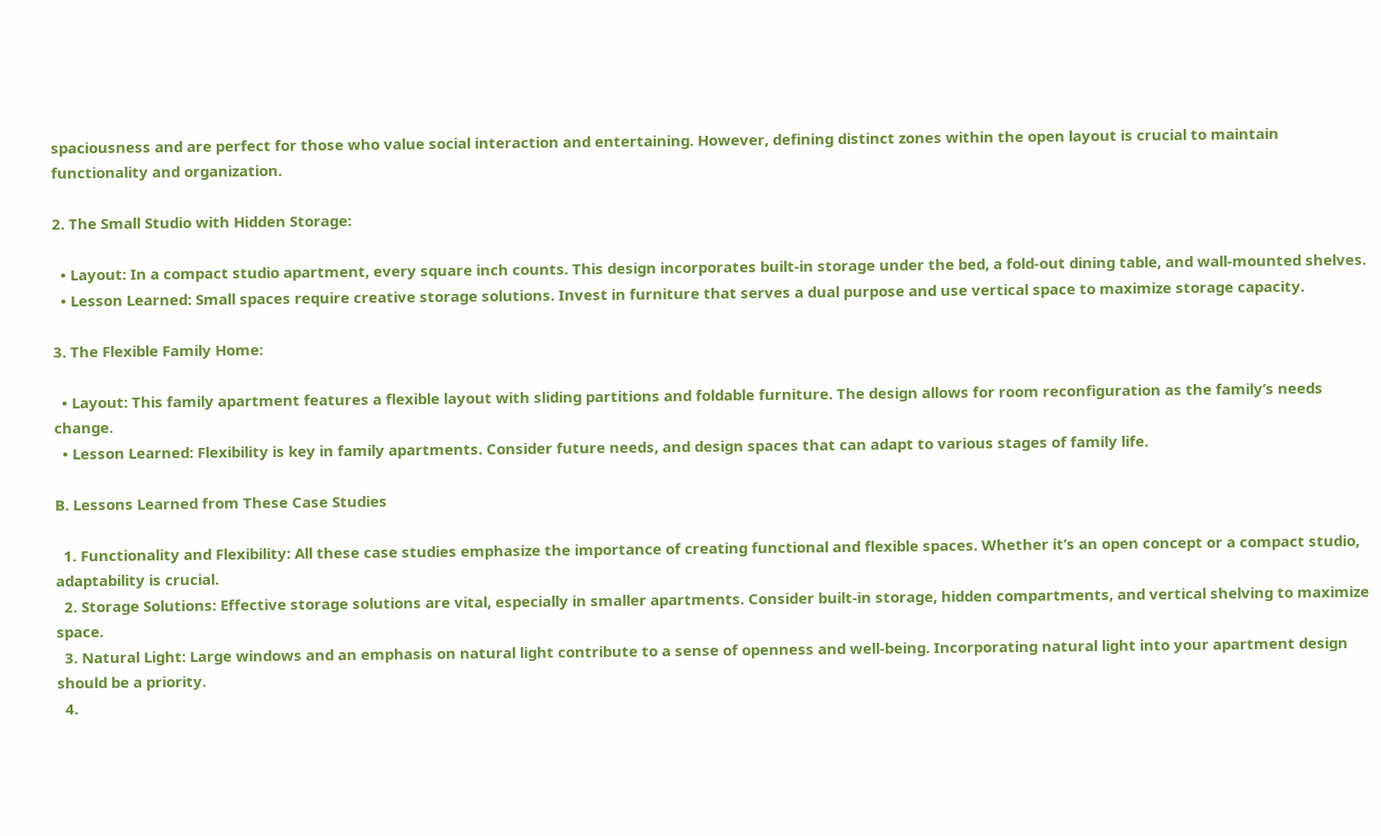spaciousness and are perfect for those who value social interaction and entertaining. However, defining distinct zones within the open layout is crucial to maintain functionality and organization.

2. The Small Studio with Hidden Storage:

  • Layout: In a compact studio apartment, every square inch counts. This design incorporates built-in storage under the bed, a fold-out dining table, and wall-mounted shelves.
  • Lesson Learned: Small spaces require creative storage solutions. Invest in furniture that serves a dual purpose and use vertical space to maximize storage capacity.

3. The Flexible Family Home:

  • Layout: This family apartment features a flexible layout with sliding partitions and foldable furniture. The design allows for room reconfiguration as the family’s needs change.
  • Lesson Learned: Flexibility is key in family apartments. Consider future needs, and design spaces that can adapt to various stages of family life.

B. Lessons Learned from These Case Studies

  1. Functionality and Flexibility: All these case studies emphasize the importance of creating functional and flexible spaces. Whether it’s an open concept or a compact studio, adaptability is crucial.
  2. Storage Solutions: Effective storage solutions are vital, especially in smaller apartments. Consider built-in storage, hidden compartments, and vertical shelving to maximize space.
  3. Natural Light: Large windows and an emphasis on natural light contribute to a sense of openness and well-being. Incorporating natural light into your apartment design should be a priority.
  4.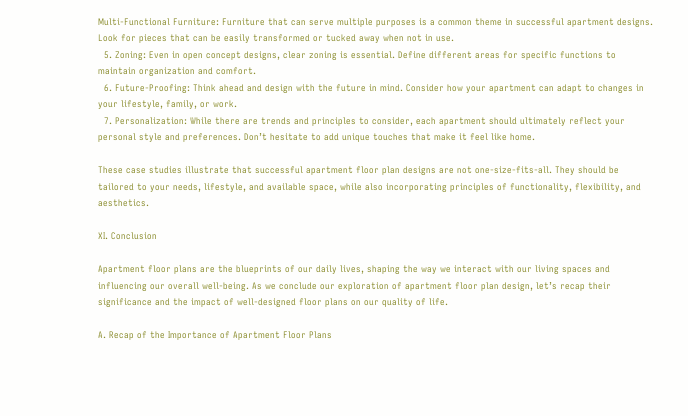Multi-Functional Furniture: Furniture that can serve multiple purposes is a common theme in successful apartment designs. Look for pieces that can be easily transformed or tucked away when not in use.
  5. Zoning: Even in open concept designs, clear zoning is essential. Define different areas for specific functions to maintain organization and comfort.
  6. Future-Proofing: Think ahead and design with the future in mind. Consider how your apartment can adapt to changes in your lifestyle, family, or work.
  7. Personalization: While there are trends and principles to consider, each apartment should ultimately reflect your personal style and preferences. Don’t hesitate to add unique touches that make it feel like home.

These case studies illustrate that successful apartment floor plan designs are not one-size-fits-all. They should be tailored to your needs, lifestyle, and available space, while also incorporating principles of functionality, flexibility, and aesthetics.

XI. Conclusion

Apartment floor plans are the blueprints of our daily lives, shaping the way we interact with our living spaces and influencing our overall well-being. As we conclude our exploration of apartment floor plan design, let’s recap their significance and the impact of well-designed floor plans on our quality of life.

A. Recap of the Importance of Apartment Floor Plans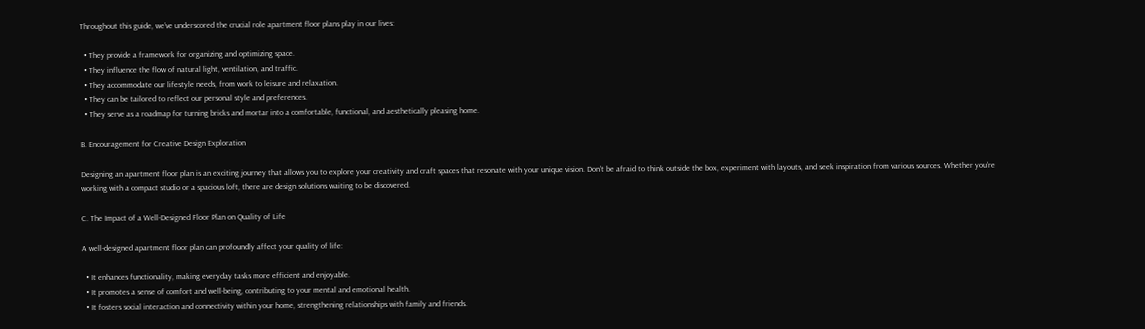Throughout this guide, we’ve underscored the crucial role apartment floor plans play in our lives:

  • They provide a framework for organizing and optimizing space.
  • They influence the flow of natural light, ventilation, and traffic.
  • They accommodate our lifestyle needs, from work to leisure and relaxation.
  • They can be tailored to reflect our personal style and preferences.
  • They serve as a roadmap for turning bricks and mortar into a comfortable, functional, and aesthetically pleasing home.

B. Encouragement for Creative Design Exploration

Designing an apartment floor plan is an exciting journey that allows you to explore your creativity and craft spaces that resonate with your unique vision. Don’t be afraid to think outside the box, experiment with layouts, and seek inspiration from various sources. Whether you’re working with a compact studio or a spacious loft, there are design solutions waiting to be discovered.

C. The Impact of a Well-Designed Floor Plan on Quality of Life

A well-designed apartment floor plan can profoundly affect your quality of life:

  • It enhances functionality, making everyday tasks more efficient and enjoyable.
  • It promotes a sense of comfort and well-being, contributing to your mental and emotional health.
  • It fosters social interaction and connectivity within your home, strengthening relationships with family and friends.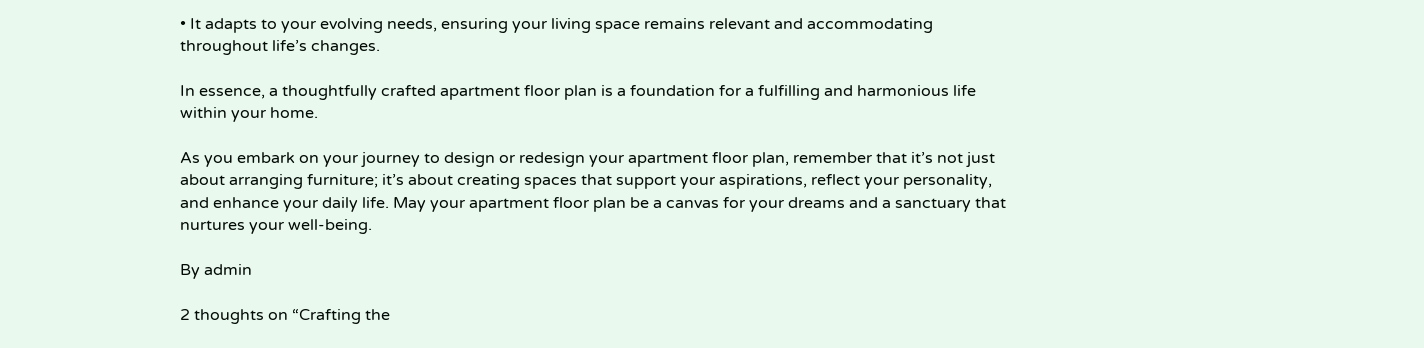• It adapts to your evolving needs, ensuring your living space remains relevant and accommodating throughout life’s changes.

In essence, a thoughtfully crafted apartment floor plan is a foundation for a fulfilling and harmonious life within your home.

As you embark on your journey to design or redesign your apartment floor plan, remember that it’s not just about arranging furniture; it’s about creating spaces that support your aspirations, reflect your personality, and enhance your daily life. May your apartment floor plan be a canvas for your dreams and a sanctuary that nurtures your well-being.

By admin

2 thoughts on “Crafting the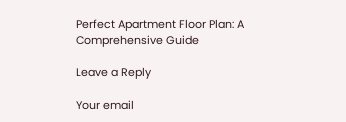Perfect Apartment Floor Plan: A Comprehensive Guide

Leave a Reply

Your email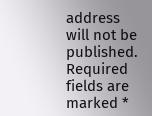address will not be published. Required fields are marked *